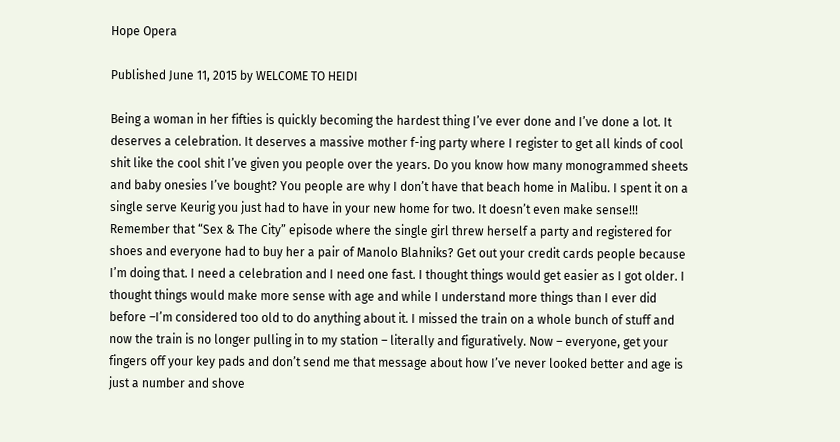Hope Opera

Published June 11, 2015 by WELCOME TO HEIDI

Being a woman in her fifties is quickly becoming the hardest thing I’ve ever done and I’ve done a lot. It deserves a celebration. It deserves a massive mother f-ing party where I register to get all kinds of cool shit like the cool shit I’ve given you people over the years. Do you know how many monogrammed sheets and baby onesies I’ve bought? You people are why I don’t have that beach home in Malibu. I spent it on a single serve Keurig you just had to have in your new home for two. It doesn’t even make sense!!! Remember that “Sex & The City” episode where the single girl threw herself a party and registered for shoes and everyone had to buy her a pair of Manolo Blahniks? Get out your credit cards people because I’m doing that. I need a celebration and I need one fast. I thought things would get easier as I got older. I thought things would make more sense with age and while I understand more things than I ever did before –I’m considered too old to do anything about it. I missed the train on a whole bunch of stuff and now the train is no longer pulling in to my station – literally and figuratively. Now – everyone, get your fingers off your key pads and don’t send me that message about how I’ve never looked better and age is just a number and shove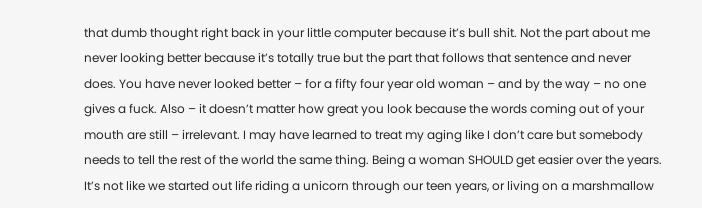that dumb thought right back in your little computer because it’s bull shit. Not the part about me never looking better because it’s totally true but the part that follows that sentence and never does. You have never looked better – for a fifty four year old woman – and by the way – no one gives a fuck. Also – it doesn’t matter how great you look because the words coming out of your mouth are still – irrelevant. I may have learned to treat my aging like I don’t care but somebody needs to tell the rest of the world the same thing. Being a woman SHOULD get easier over the years. It’s not like we started out life riding a unicorn through our teen years, or living on a marshmallow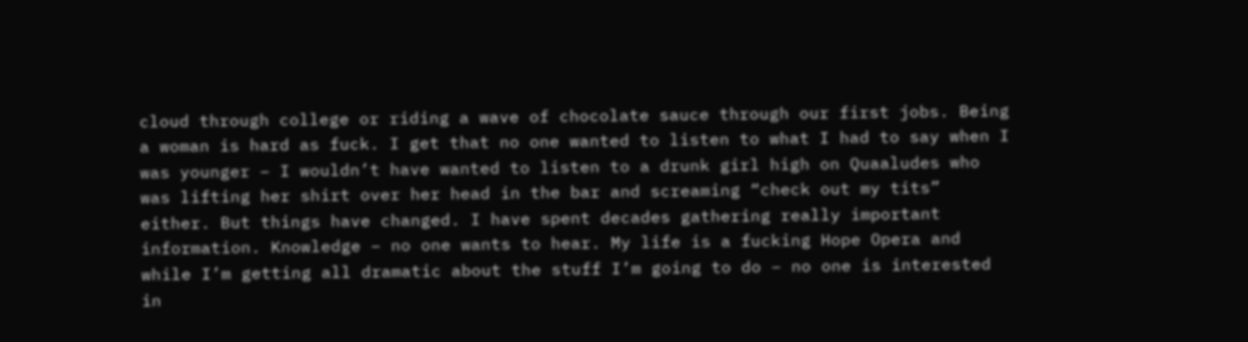cloud through college or riding a wave of chocolate sauce through our first jobs. Being a woman is hard as fuck. I get that no one wanted to listen to what I had to say when I was younger – I wouldn’t have wanted to listen to a drunk girl high on Quaaludes who was lifting her shirt over her head in the bar and screaming “check out my tits” either. But things have changed. I have spent decades gathering really important information. Knowledge – no one wants to hear. My life is a fucking Hope Opera and while I’m getting all dramatic about the stuff I’m going to do – no one is interested in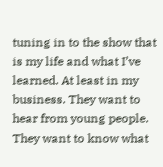tuning in to the show that is my life and what I’ve learned. At least in my business. They want to hear from young people. They want to know what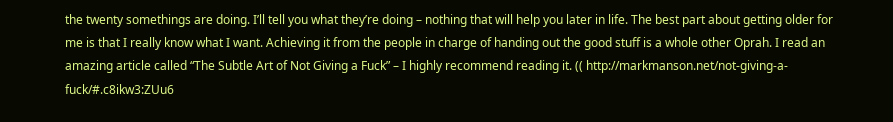the twenty somethings are doing. I’ll tell you what they’re doing – nothing that will help you later in life. The best part about getting older for me is that I really know what I want. Achieving it from the people in charge of handing out the good stuff is a whole other Oprah. I read an amazing article called “The Subtle Art of Not Giving a Fuck” – I highly recommend reading it. (( http://markmanson.net/not-giving-a-fuck/#.c8ikw3:ZUu6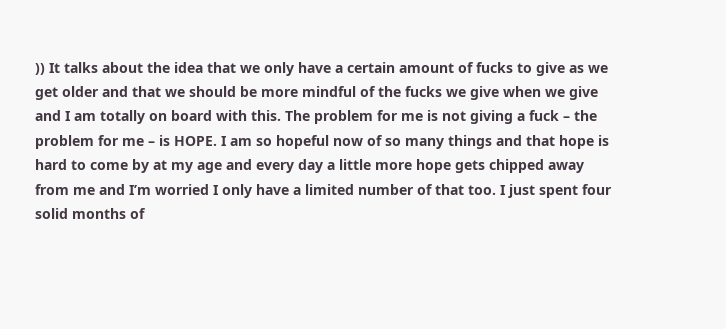)) It talks about the idea that we only have a certain amount of fucks to give as we get older and that we should be more mindful of the fucks we give when we give and I am totally on board with this. The problem for me is not giving a fuck – the problem for me – is HOPE. I am so hopeful now of so many things and that hope is hard to come by at my age and every day a little more hope gets chipped away from me and I’m worried I only have a limited number of that too. I just spent four solid months of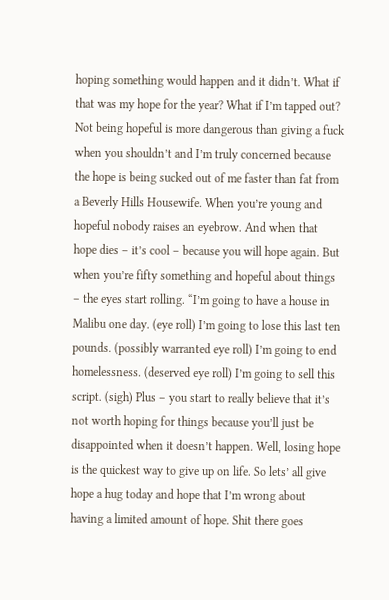hoping something would happen and it didn’t. What if that was my hope for the year? What if I’m tapped out? Not being hopeful is more dangerous than giving a fuck when you shouldn’t and I’m truly concerned because the hope is being sucked out of me faster than fat from a Beverly Hills Housewife. When you’re young and hopeful nobody raises an eyebrow. And when that hope dies – it’s cool – because you will hope again. But when you’re fifty something and hopeful about things – the eyes start rolling. “I’m going to have a house in Malibu one day. (eye roll) I’m going to lose this last ten pounds. (possibly warranted eye roll) I’m going to end homelessness. (deserved eye roll) I’m going to sell this script. (sigh) Plus – you start to really believe that it’s not worth hoping for things because you’ll just be disappointed when it doesn’t happen. Well, losing hope is the quickest way to give up on life. So lets’ all give hope a hug today and hope that I’m wrong about having a limited amount of hope. Shit there goes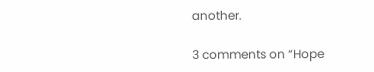another.

3 comments on “Hope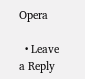Opera

  • Leave a Reply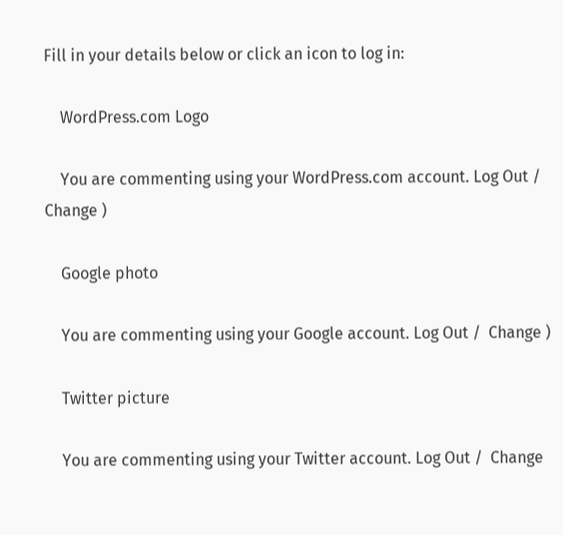Fill in your details below or click an icon to log in:

    WordPress.com Logo

    You are commenting using your WordPress.com account. Log Out /  Change )

    Google photo

    You are commenting using your Google account. Log Out /  Change )

    Twitter picture

    You are commenting using your Twitter account. Log Out /  Change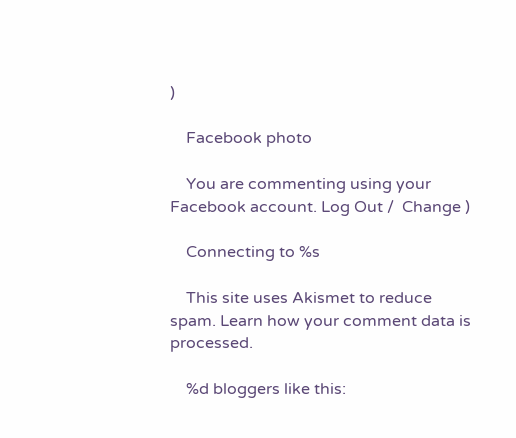)

    Facebook photo

    You are commenting using your Facebook account. Log Out /  Change )

    Connecting to %s

    This site uses Akismet to reduce spam. Learn how your comment data is processed.

    %d bloggers like this: